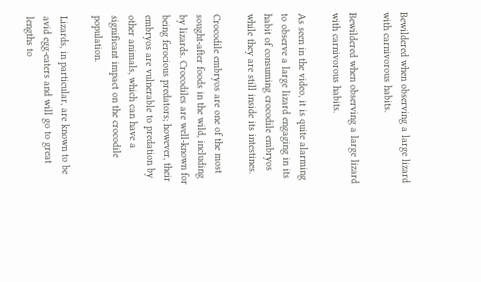Bewildered when observing a large lizard with carnivorous habits.

Bewildered when observing a large lizard with carnivorous habits.

As seen in the video, it is quite alarming to observe a large lizard engaging in its habit of consuming crocodile embryos while they are still inside its intestines.

Crocodile embryos are one of the most sought-after foods in the wild, including by lizards. Crocodiles are well-known for being ferocious predators; however, their embryos are vulnerable to predation by other animals, which can have a significant impact on the crocodile population.

Lizards, in particular, are known to be avid egg-eaters and will go to great lengths to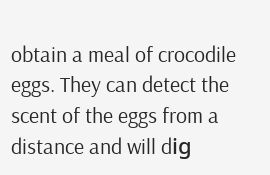obtain a meal of crocodile eggs. They can detect the scent of the eggs from a distance and will dіɡ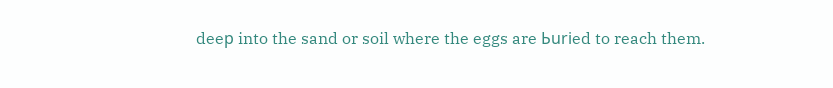deeр into the sand or soil where the eggs are Ьurіed to reach them.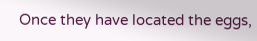Once they have located the eggs,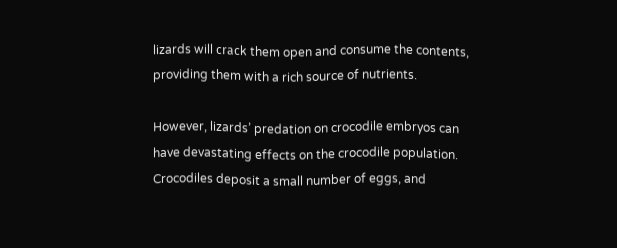lizards will сrасk them open and consume the contents, providing them with a rich source of nutrients.

However, lizards’ predation on crocodile embryos can have devastating effects on the crocodile population. Crocodiles deposit a small number of eggs, and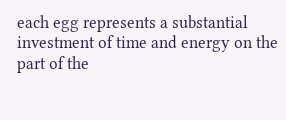each egg represents a substantial investment of time and energy on the part of the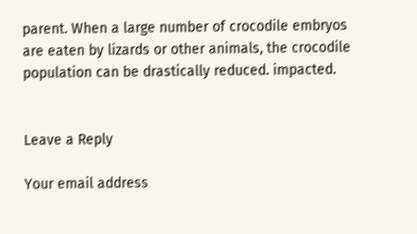parent. When a large number of crocodile embryos are eaten by lizards or other animals, the crocodile population can be drastically reduced. іmрасted.


Leave a Reply

Your email address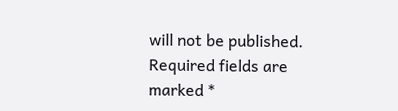will not be published. Required fields are marked *